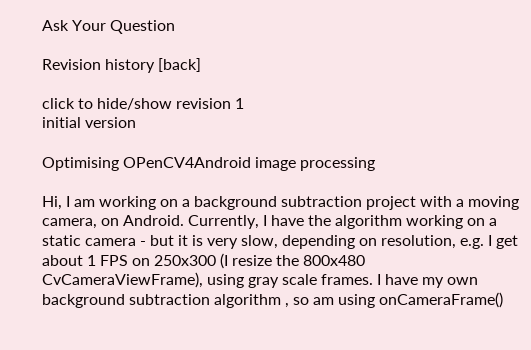Ask Your Question

Revision history [back]

click to hide/show revision 1
initial version

Optimising OPenCV4Android image processing

Hi, I am working on a background subtraction project with a moving camera, on Android. Currently, I have the algorithm working on a static camera - but it is very slow, depending on resolution, e.g. I get about 1 FPS on 250x300 (I resize the 800x480 CvCameraViewFrame), using gray scale frames. I have my own background subtraction algorithm , so am using onCameraFrame()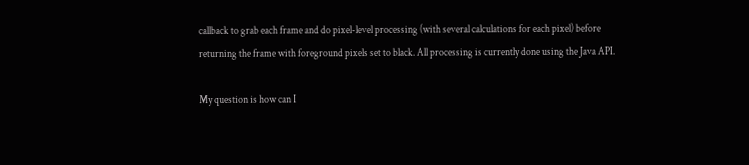callback to grab each frame and do pixel-level processing (with several calculations for each pixel) before returning the frame with foreground pixels set to black. All processing is currently done using the Java API.

My question is how can I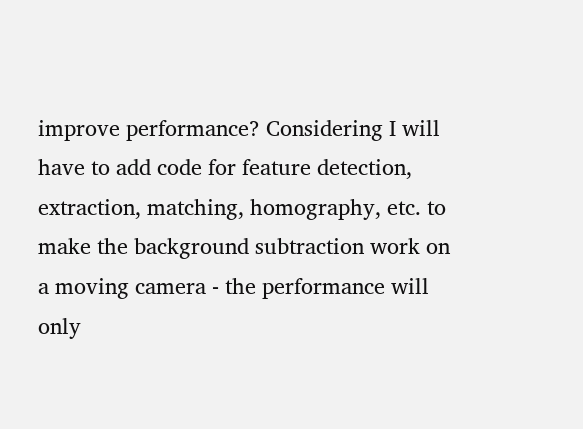improve performance? Considering I will have to add code for feature detection, extraction, matching, homography, etc. to make the background subtraction work on a moving camera - the performance will only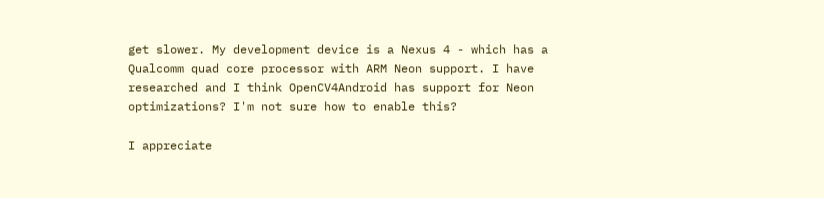get slower. My development device is a Nexus 4 - which has a Qualcomm quad core processor with ARM Neon support. I have researched and I think OpenCV4Android has support for Neon optimizations? I'm not sure how to enable this?

I appreciate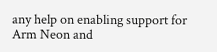any help on enabling support for Arm Neon and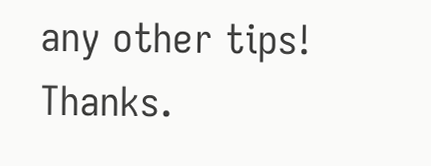any other tips! Thanks.